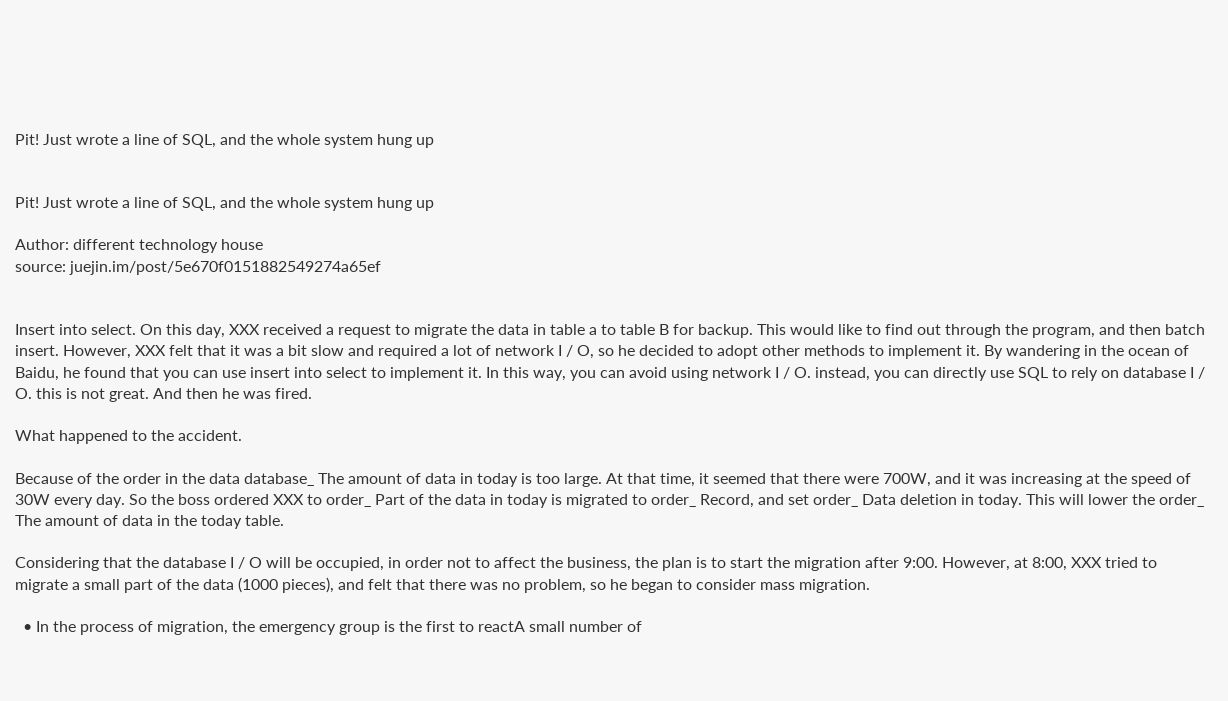Pit! Just wrote a line of SQL, and the whole system hung up


Pit! Just wrote a line of SQL, and the whole system hung up

Author: different technology house
source: juejin.im/post/5e670f0151882549274a65ef


Insert into select. On this day, XXX received a request to migrate the data in table a to table B for backup. This would like to find out through the program, and then batch insert. However, XXX felt that it was a bit slow and required a lot of network I / O, so he decided to adopt other methods to implement it. By wandering in the ocean of Baidu, he found that you can use insert into select to implement it. In this way, you can avoid using network I / O. instead, you can directly use SQL to rely on database I / O. this is not great. And then he was fired.

What happened to the accident.

Because of the order in the data database_ The amount of data in today is too large. At that time, it seemed that there were 700W, and it was increasing at the speed of 30W every day. So the boss ordered XXX to order_ Part of the data in today is migrated to order_ Record, and set order_ Data deletion in today. This will lower the order_ The amount of data in the today table.

Considering that the database I / O will be occupied, in order not to affect the business, the plan is to start the migration after 9:00. However, at 8:00, XXX tried to migrate a small part of the data (1000 pieces), and felt that there was no problem, so he began to consider mass migration.

  • In the process of migration, the emergency group is the first to reactA small number of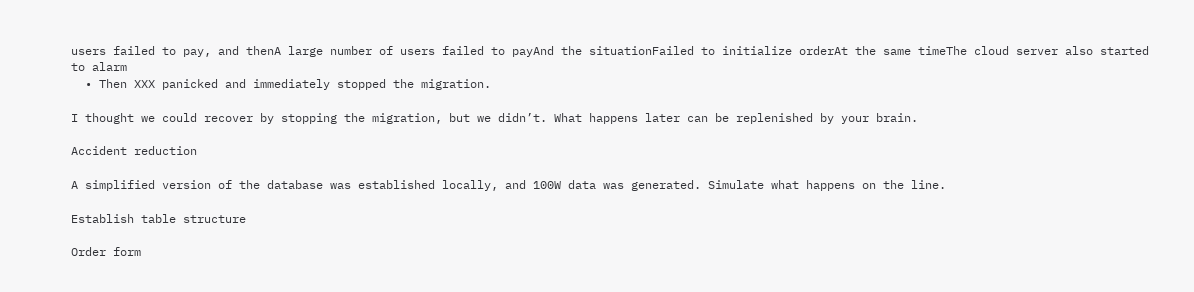users failed to pay, and thenA large number of users failed to payAnd the situationFailed to initialize orderAt the same timeThe cloud server also started to alarm
  • Then XXX panicked and immediately stopped the migration.

I thought we could recover by stopping the migration, but we didn’t. What happens later can be replenished by your brain.

Accident reduction

A simplified version of the database was established locally, and 100W data was generated. Simulate what happens on the line.

Establish table structure

Order form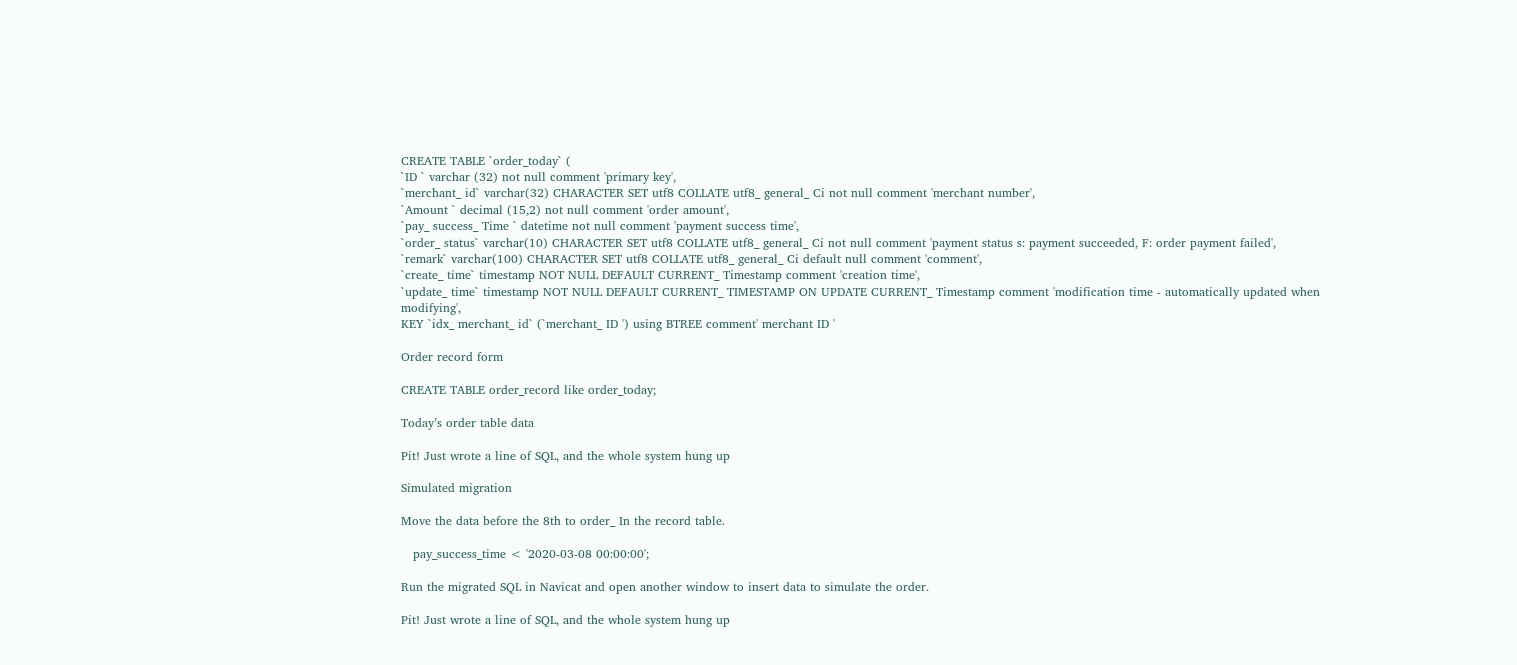CREATE TABLE `order_today` (
`ID ` varchar (32) not null comment 'primary key',
`merchant_ id` varchar(32) CHARACTER SET utf8 COLLATE utf8_ general_ Ci not null comment 'merchant number',
`Amount ` decimal (15,2) not null comment 'order amount',
`pay_ success_ Time ` datetime not null comment 'payment success time',
`order_ status` varchar(10) CHARACTER SET utf8 COLLATE utf8_ general_ Ci not null comment 'payment status s: payment succeeded, F: order payment failed',
`remark` varchar(100) CHARACTER SET utf8 COLLATE utf8_ general_ Ci default null comment 'comment',
`create_ time` timestamp NOT NULL DEFAULT CURRENT_ Timestamp comment 'creation time',
`update_ time` timestamp NOT NULL DEFAULT CURRENT_ TIMESTAMP ON UPDATE CURRENT_ Timestamp comment 'modification time - automatically updated when modifying',
KEY `idx_ merchant_ id` (`merchant_ ID ') using BTREE comment' merchant ID '

Order record form

CREATE TABLE order_record like order_today;

Today’s order table data

Pit! Just wrote a line of SQL, and the whole system hung up

Simulated migration

Move the data before the 8th to order_ In the record table.

   pay_success_time < '2020-03-08 00:00:00';

Run the migrated SQL in Navicat and open another window to insert data to simulate the order.

Pit! Just wrote a line of SQL, and the whole system hung up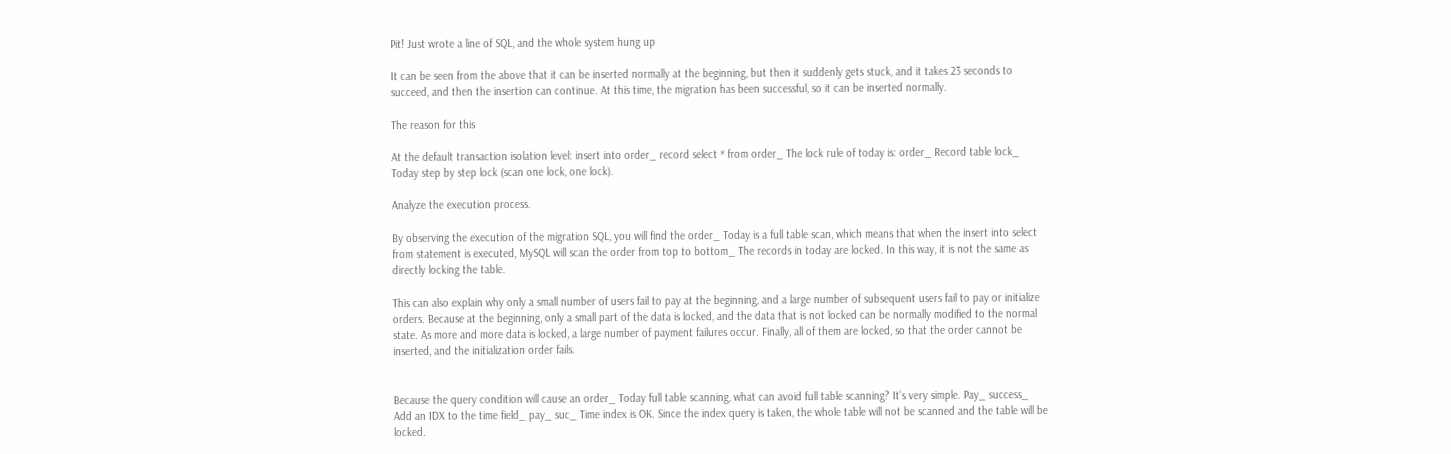Pit! Just wrote a line of SQL, and the whole system hung up

It can be seen from the above that it can be inserted normally at the beginning, but then it suddenly gets stuck, and it takes 23 seconds to succeed, and then the insertion can continue. At this time, the migration has been successful, so it can be inserted normally.

The reason for this

At the default transaction isolation level: insert into order_ record select * from order_ The lock rule of today is: order_ Record table lock_ Today step by step lock (scan one lock, one lock).

Analyze the execution process.

By observing the execution of the migration SQL, you will find the order_ Today is a full table scan, which means that when the insert into select from statement is executed, MySQL will scan the order from top to bottom_ The records in today are locked. In this way, it is not the same as directly locking the table.

This can also explain why only a small number of users fail to pay at the beginning, and a large number of subsequent users fail to pay or initialize orders. Because at the beginning, only a small part of the data is locked, and the data that is not locked can be normally modified to the normal state. As more and more data is locked, a large number of payment failures occur. Finally, all of them are locked, so that the order cannot be inserted, and the initialization order fails.


Because the query condition will cause an order_ Today full table scanning, what can avoid full table scanning? It’s very simple. Pay_ success_ Add an IDX to the time field_ pay_ suc_ Time index is OK. Since the index query is taken, the whole table will not be scanned and the table will be locked.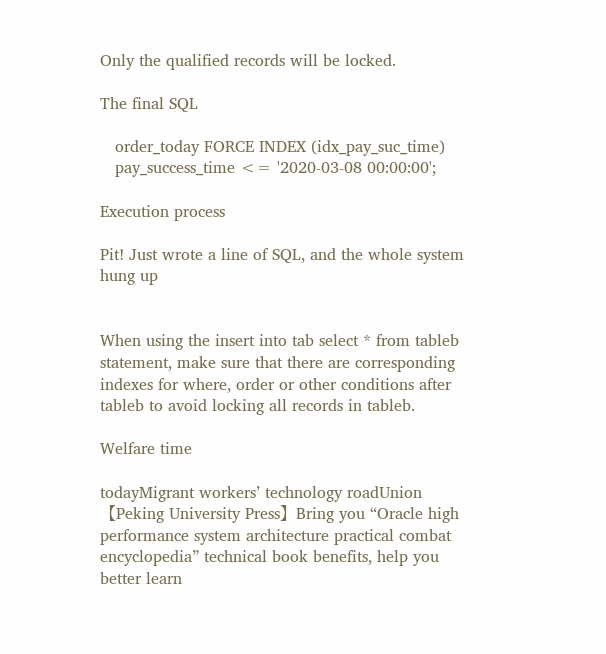Only the qualified records will be locked.

The final SQL

   order_today FORCE INDEX (idx_pay_suc_time)
   pay_success_time <= '2020-03-08 00:00:00';

Execution process

Pit! Just wrote a line of SQL, and the whole system hung up


When using the insert into tab select * from tableb statement, make sure that there are corresponding indexes for where, order or other conditions after tableb to avoid locking all records in tableb.

Welfare time

todayMigrant workers’ technology roadUnion【Peking University Press】Bring you “Oracle high performance system architecture practical combat encyclopedia” technical book benefits, help you better learn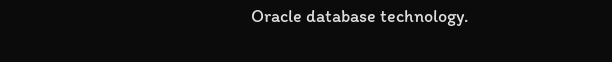Oracle database technology.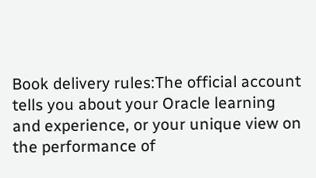Book delivery rules:The official account tells you about your Oracle learning and experience, or your unique view on the performance of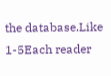the database.Like 1-5Each reader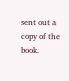sent out a copy of the book.